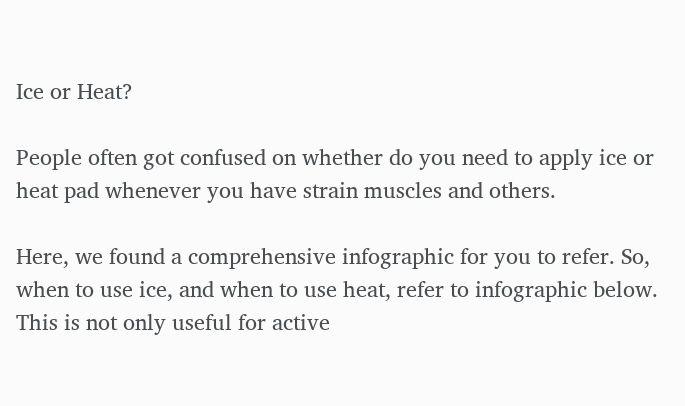Ice or Heat?

People often got confused on whether do you need to apply ice or heat pad whenever you have strain muscles and others.

Here, we found a comprehensive infographic for you to refer. So, when to use ice, and when to use heat, refer to infographic below. This is not only useful for active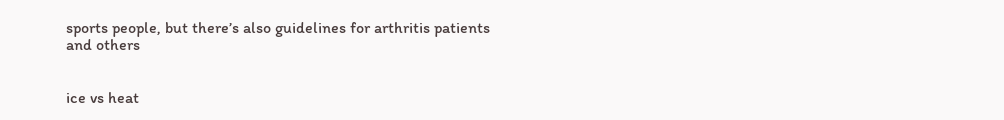sports people, but there’s also guidelines for arthritis patients and others


ice vs heat